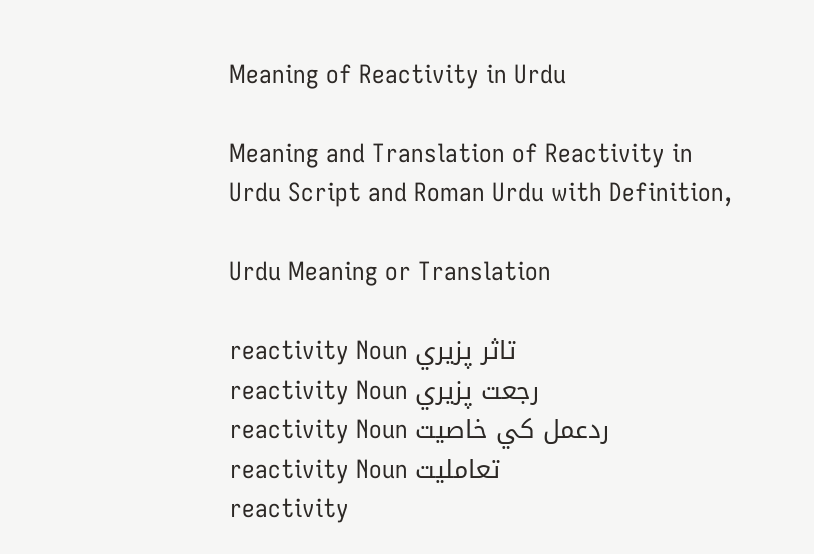Meaning of Reactivity in Urdu

Meaning and Translation of Reactivity in Urdu Script and Roman Urdu with Definition,

Urdu Meaning or Translation

reactivity Noun تاثر پزيري
reactivity Noun رجعت پزيري
reactivity Noun ردعمل کي خاصيت
reactivity Noun تعامليت
reactivity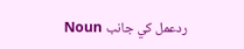Noun ردعمل کي جانب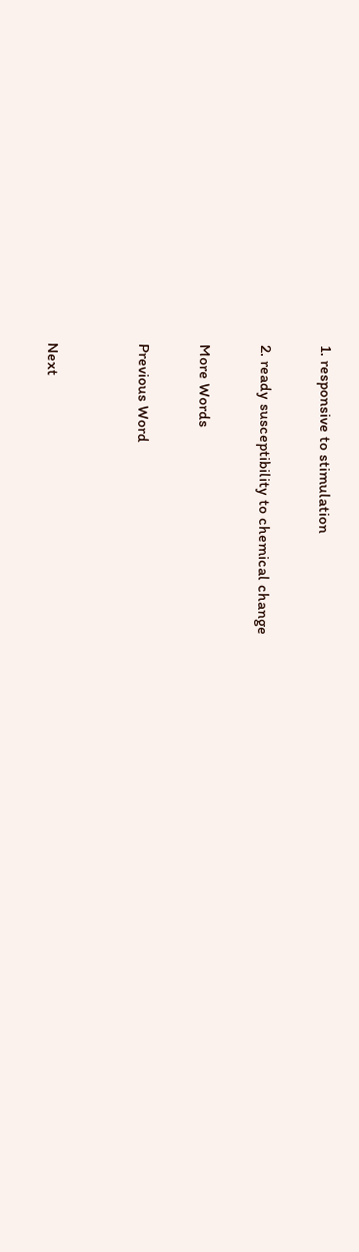1. responsive to stimulation

2. ready susceptibility to chemical change

More Words

Previous Word


Next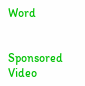Word


Sponsored Video